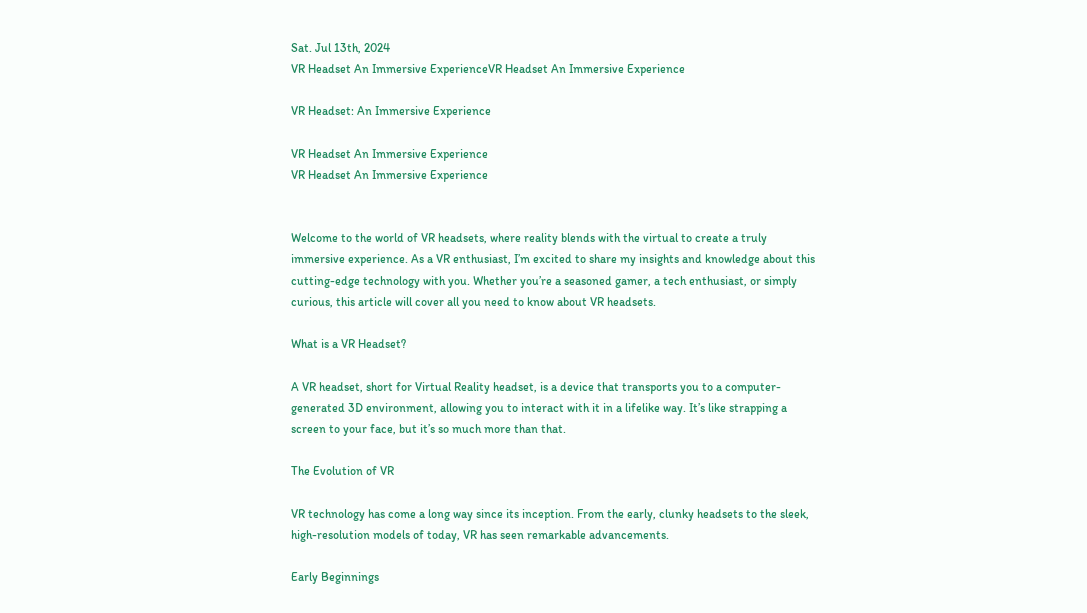Sat. Jul 13th, 2024
VR Headset An Immersive ExperienceVR Headset An Immersive Experience

VR Headset: An Immersive Experience

VR Headset An Immersive Experience
VR Headset An Immersive Experience


Welcome to the world of VR headsets, where reality blends with the virtual to create a truly immersive experience. As a VR enthusiast, I’m excited to share my insights and knowledge about this cutting-edge technology with you. Whether you’re a seasoned gamer, a tech enthusiast, or simply curious, this article will cover all you need to know about VR headsets.

What is a VR Headset?

A VR headset, short for Virtual Reality headset, is a device that transports you to a computer-generated 3D environment, allowing you to interact with it in a lifelike way. It’s like strapping a screen to your face, but it’s so much more than that.

The Evolution of VR

VR technology has come a long way since its inception. From the early, clunky headsets to the sleek, high-resolution models of today, VR has seen remarkable advancements.

Early Beginnings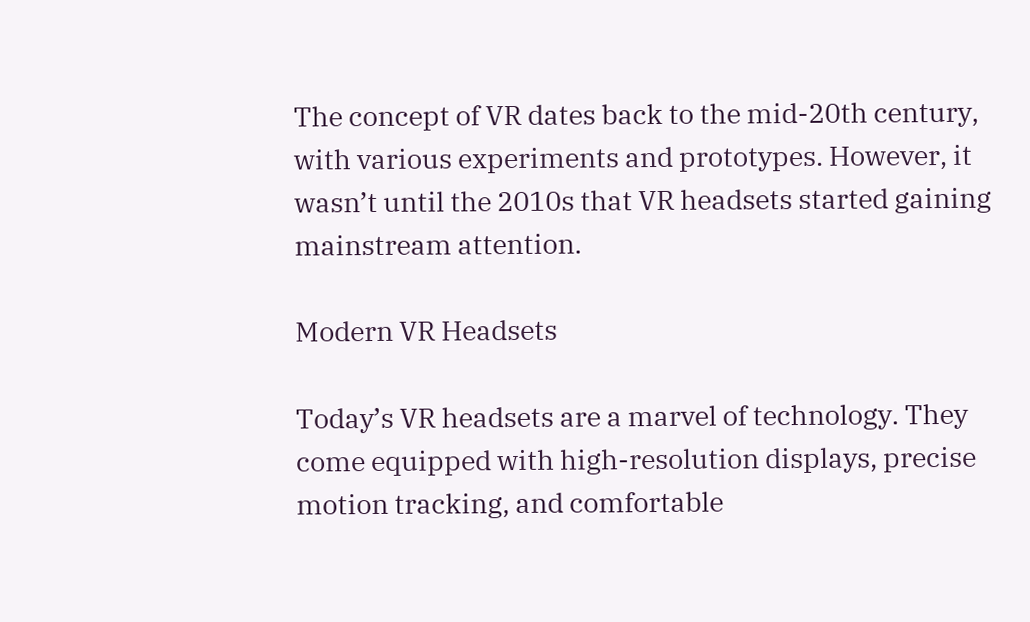The concept of VR dates back to the mid-20th century, with various experiments and prototypes. However, it wasn’t until the 2010s that VR headsets started gaining mainstream attention.

Modern VR Headsets

Today’s VR headsets are a marvel of technology. They come equipped with high-resolution displays, precise motion tracking, and comfortable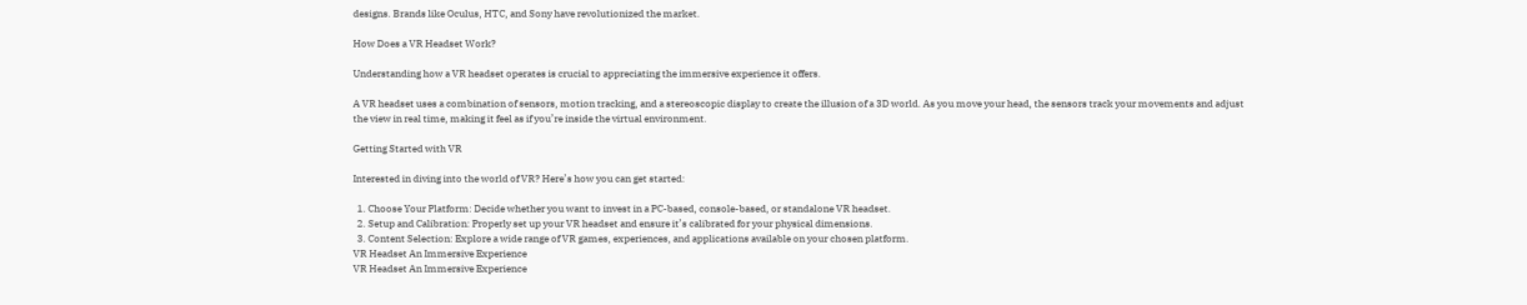designs. Brands like Oculus, HTC, and Sony have revolutionized the market.

How Does a VR Headset Work?

Understanding how a VR headset operates is crucial to appreciating the immersive experience it offers.

A VR headset uses a combination of sensors, motion tracking, and a stereoscopic display to create the illusion of a 3D world. As you move your head, the sensors track your movements and adjust the view in real time, making it feel as if you’re inside the virtual environment.

Getting Started with VR

Interested in diving into the world of VR? Here’s how you can get started:

  1. Choose Your Platform: Decide whether you want to invest in a PC-based, console-based, or standalone VR headset.
  2. Setup and Calibration: Properly set up your VR headset and ensure it’s calibrated for your physical dimensions.
  3. Content Selection: Explore a wide range of VR games, experiences, and applications available on your chosen platform.
VR Headset An Immersive Experience
VR Headset An Immersive Experience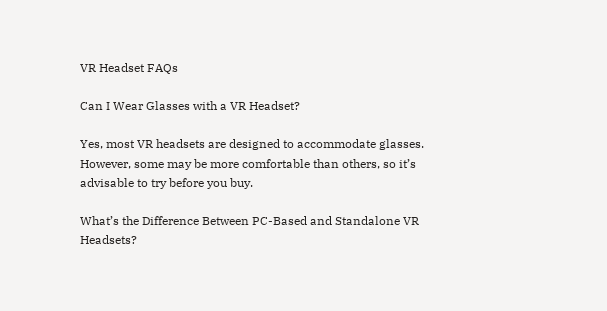VR Headset FAQs

Can I Wear Glasses with a VR Headset?

Yes, most VR headsets are designed to accommodate glasses. However, some may be more comfortable than others, so it’s advisable to try before you buy.

What’s the Difference Between PC-Based and Standalone VR Headsets?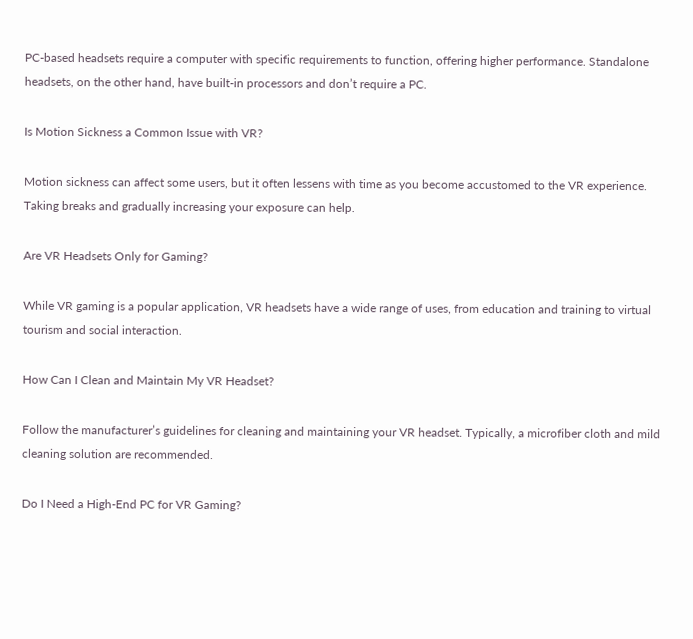PC-based headsets require a computer with specific requirements to function, offering higher performance. Standalone headsets, on the other hand, have built-in processors and don’t require a PC.

Is Motion Sickness a Common Issue with VR?

Motion sickness can affect some users, but it often lessens with time as you become accustomed to the VR experience. Taking breaks and gradually increasing your exposure can help.

Are VR Headsets Only for Gaming?

While VR gaming is a popular application, VR headsets have a wide range of uses, from education and training to virtual tourism and social interaction.

How Can I Clean and Maintain My VR Headset?

Follow the manufacturer’s guidelines for cleaning and maintaining your VR headset. Typically, a microfiber cloth and mild cleaning solution are recommended.

Do I Need a High-End PC for VR Gaming?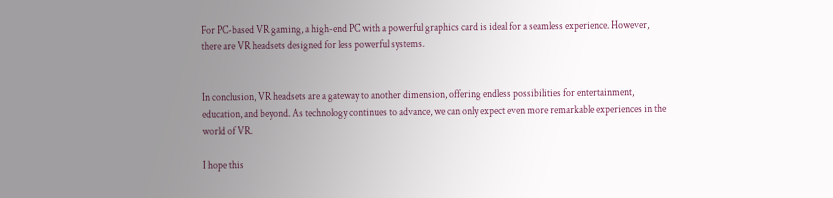For PC-based VR gaming, a high-end PC with a powerful graphics card is ideal for a seamless experience. However, there are VR headsets designed for less powerful systems.


In conclusion, VR headsets are a gateway to another dimension, offering endless possibilities for entertainment, education, and beyond. As technology continues to advance, we can only expect even more remarkable experiences in the world of VR.

I hope this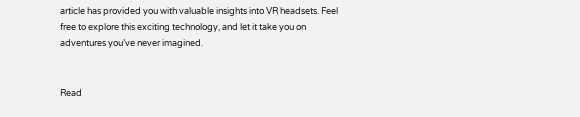article has provided you with valuable insights into VR headsets. Feel free to explore this exciting technology, and let it take you on adventures you’ve never imagined.


Read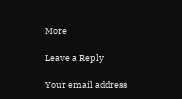More

Leave a Reply

Your email address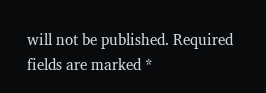will not be published. Required fields are marked *